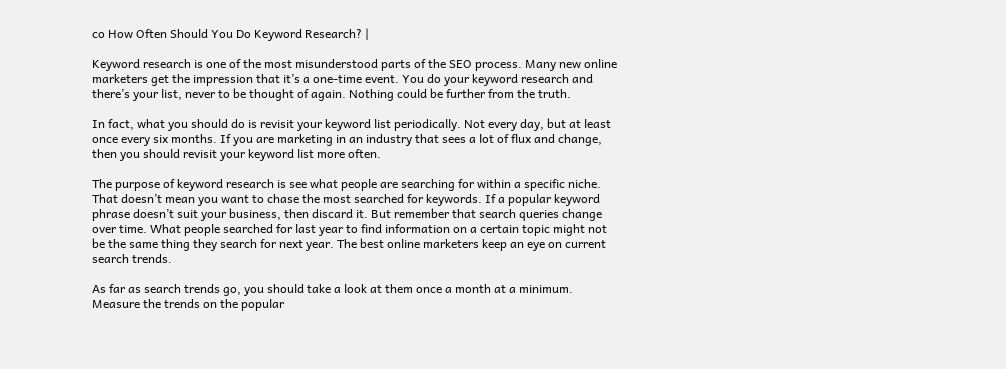co How Often Should You Do Keyword Research? |

Keyword research is one of the most misunderstood parts of the SEO process. Many new online marketers get the impression that it’s a one-time event. You do your keyword research and there’s your list, never to be thought of again. Nothing could be further from the truth.

In fact, what you should do is revisit your keyword list periodically. Not every day, but at least once every six months. If you are marketing in an industry that sees a lot of flux and change, then you should revisit your keyword list more often.

The purpose of keyword research is see what people are searching for within a specific niche. That doesn’t mean you want to chase the most searched for keywords. If a popular keyword phrase doesn’t suit your business, then discard it. But remember that search queries change over time. What people searched for last year to find information on a certain topic might not be the same thing they search for next year. The best online marketers keep an eye on current search trends.

As far as search trends go, you should take a look at them once a month at a minimum. Measure the trends on the popular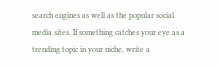search engines as well as the popular social media sites. If something catches your eye as a trending topic in your niche, write a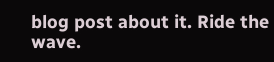blog post about it. Ride the wave.